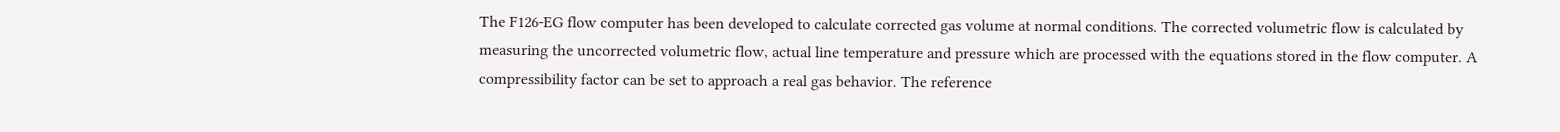The F126-EG flow computer has been developed to calculate corrected gas volume at normal conditions. The corrected volumetric flow is calculated by measuring the uncorrected volumetric flow, actual line temperature and pressure which are processed with the equations stored in the flow computer. A compressibility factor can be set to approach a real gas behavior. The reference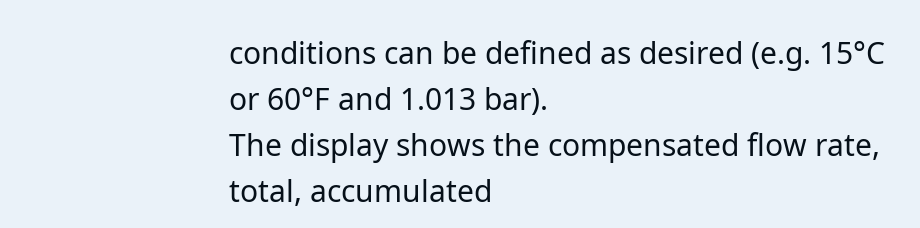conditions can be defined as desired (e.g. 15°C or 60°F and 1.013 bar).
The display shows the compensated flow rate, total, accumulated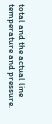total and the actual line temperature and pressure.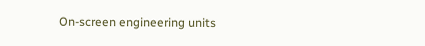On-screen engineering units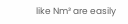like Nm³ are easily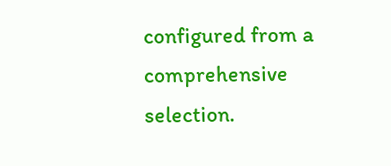configured from a comprehensive selection.